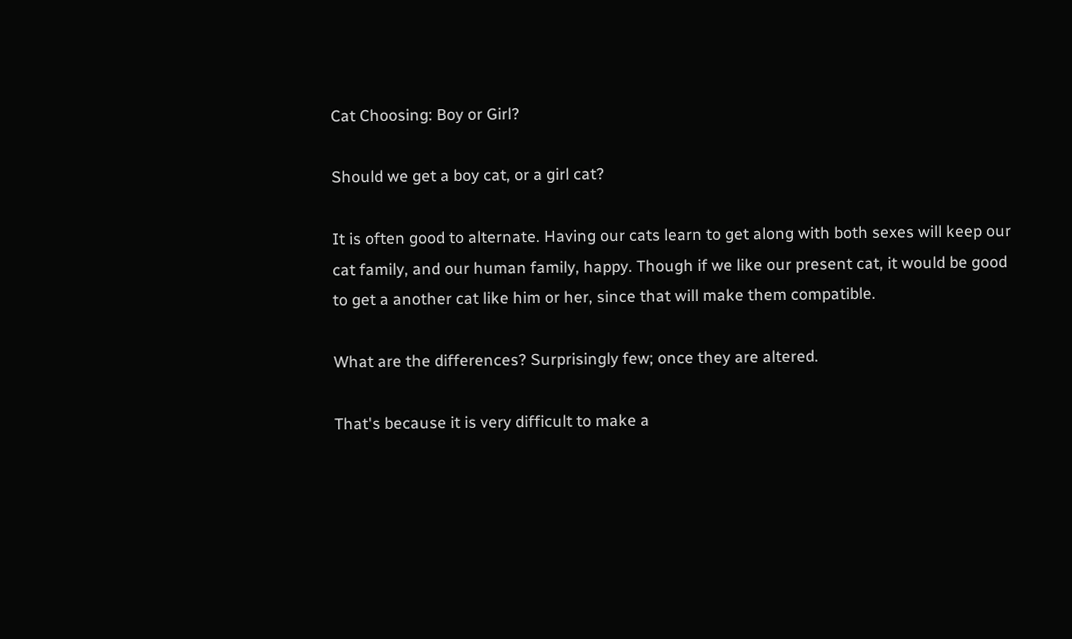Cat Choosing: Boy or Girl?

Should we get a boy cat, or a girl cat?

It is often good to alternate. Having our cats learn to get along with both sexes will keep our cat family, and our human family, happy. Though if we like our present cat, it would be good to get a another cat like him or her, since that will make them compatible.

What are the differences? Surprisingly few; once they are altered.

That's because it is very difficult to make a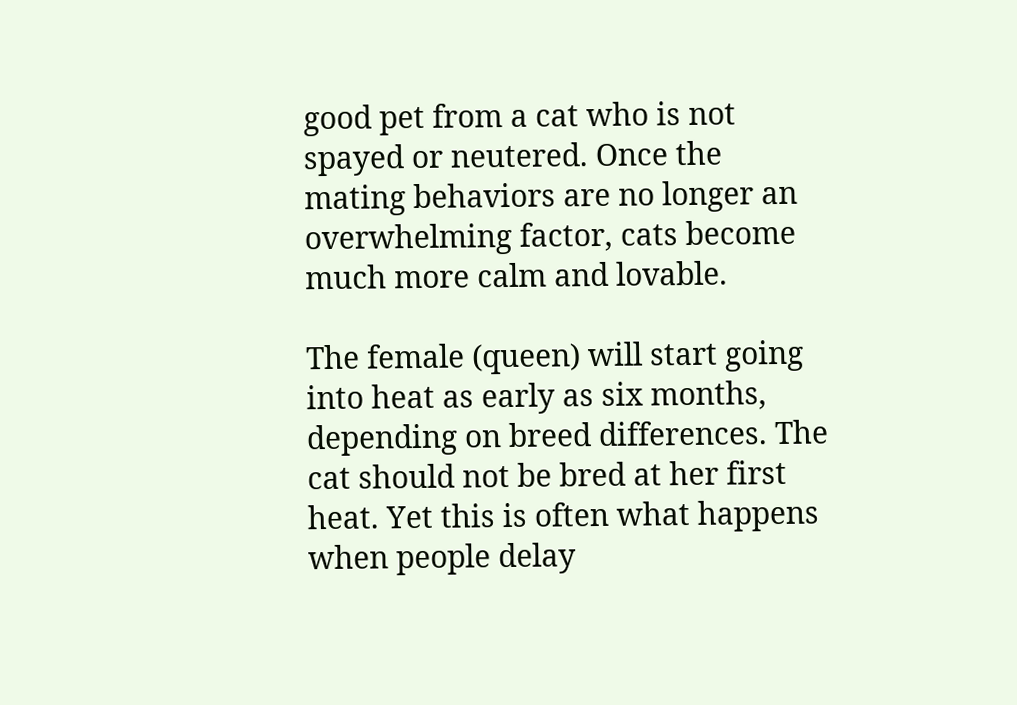good pet from a cat who is not spayed or neutered. Once the mating behaviors are no longer an overwhelming factor, cats become much more calm and lovable.

The female (queen) will start going into heat as early as six months, depending on breed differences. The cat should not be bred at her first heat. Yet this is often what happens when people delay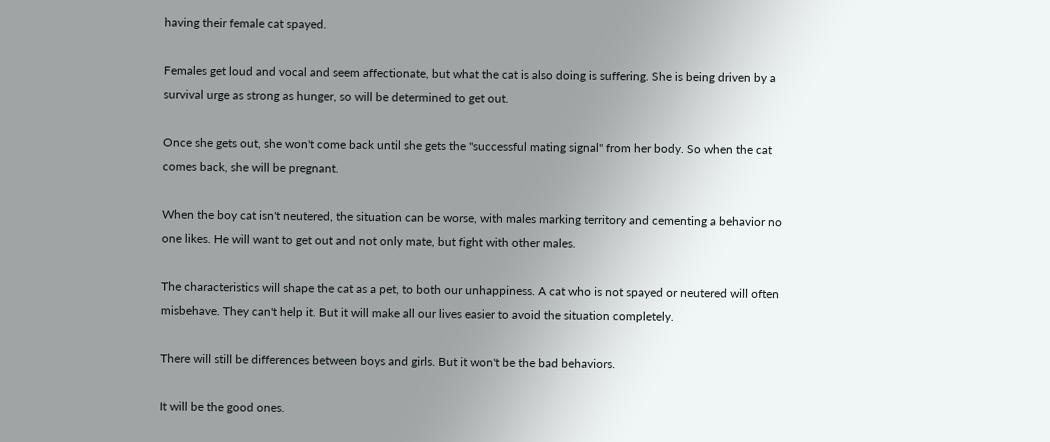having their female cat spayed.

Females get loud and vocal and seem affectionate, but what the cat is also doing is suffering. She is being driven by a survival urge as strong as hunger, so will be determined to get out.

Once she gets out, she won't come back until she gets the "successful mating signal" from her body. So when the cat comes back, she will be pregnant.

When the boy cat isn't neutered, the situation can be worse, with males marking territory and cementing a behavior no one likes. He will want to get out and not only mate, but fight with other males.

The characteristics will shape the cat as a pet, to both our unhappiness. A cat who is not spayed or neutered will often misbehave. They can't help it. But it will make all our lives easier to avoid the situation completely.

There will still be differences between boys and girls. But it won't be the bad behaviors.

It will be the good ones.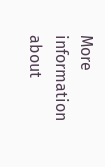More information about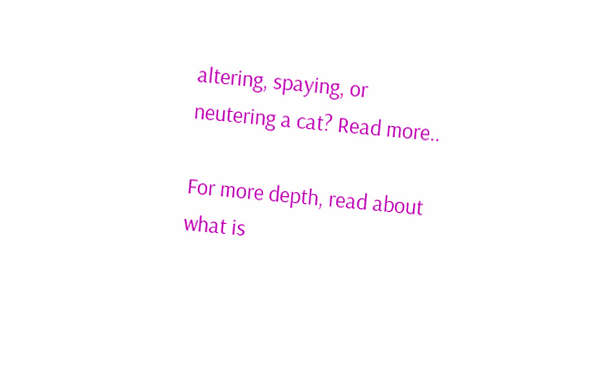altering, spaying, or neutering a cat? Read more..

For more depth, read about what is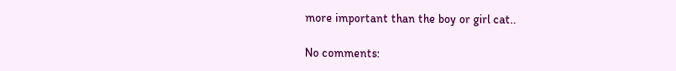more important than the boy or girl cat..

No comments: